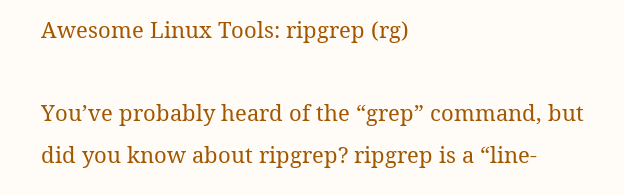Awesome Linux Tools: ripgrep (rg)

You’ve probably heard of the “grep” command, but did you know about ripgrep? ripgrep is a “line-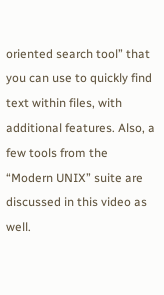oriented search tool” that you can use to quickly find text within files, with additional features. Also, a few tools from the “Modern UNIX” suite are discussed in this video as well.